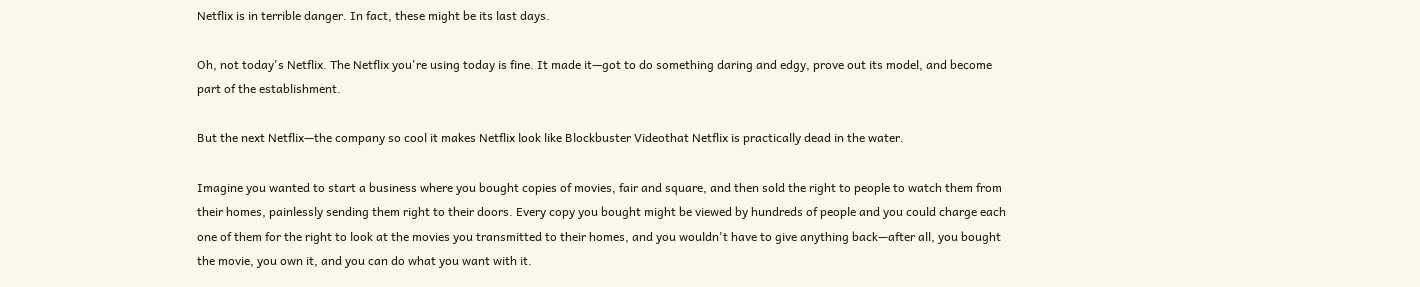Netflix is in terrible danger. In fact, these might be its last days.

Oh, not today's Netflix. The Netflix you're using today is fine. It made it—got to do something daring and edgy, prove out its model, and become part of the establishment.

But the next Netflix—the company so cool it makes Netflix look like Blockbuster Videothat Netflix is practically dead in the water.

Imagine you wanted to start a business where you bought copies of movies, fair and square, and then sold the right to people to watch them from their homes, painlessly sending them right to their doors. Every copy you bought might be viewed by hundreds of people and you could charge each one of them for the right to look at the movies you transmitted to their homes, and you wouldn't have to give anything back—after all, you bought the movie, you own it, and you can do what you want with it.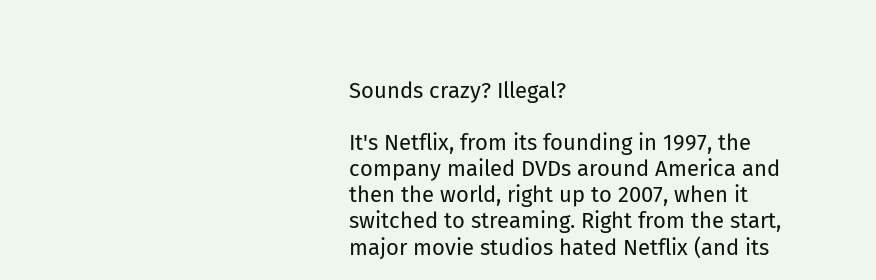Sounds crazy? Illegal?

It's Netflix, from its founding in 1997, the company mailed DVDs around America and then the world, right up to 2007, when it switched to streaming. Right from the start, major movie studios hated Netflix (and its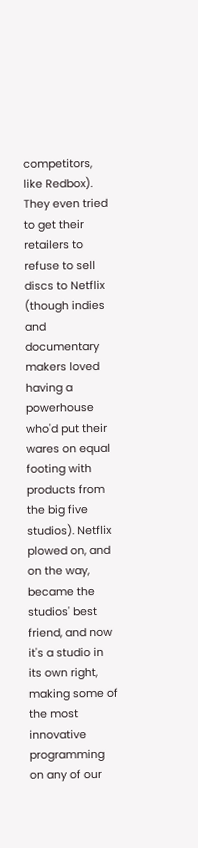competitors, like Redbox). They even tried to get their retailers to refuse to sell discs to Netflix (though indies and documentary makers loved having a powerhouse who'd put their wares on equal footing with products from the big five studios). Netflix plowed on, and on the way, became the studios' best friend, and now it's a studio in its own right, making some of the most innovative programming on any of our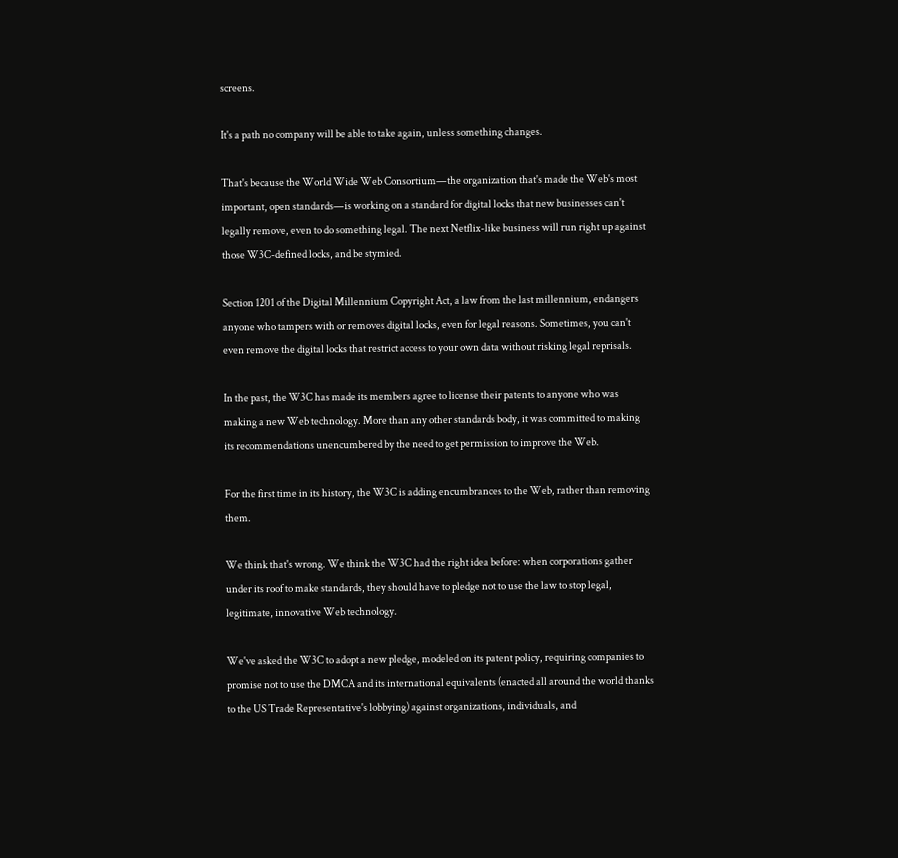screens.

It's a path no company will be able to take again, unless something changes.

That's because the World Wide Web Consortium—the organization that's made the Web's most important, open standards—is working on a standard for digital locks that new businesses can't legally remove, even to do something legal. The next Netflix-like business will run right up against those W3C-defined locks, and be stymied.

Section 1201 of the Digital Millennium Copyright Act, a law from the last millennium, endangers anyone who tampers with or removes digital locks, even for legal reasons. Sometimes, you can't even remove the digital locks that restrict access to your own data without risking legal reprisals.

In the past, the W3C has made its members agree to license their patents to anyone who was making a new Web technology. More than any other standards body, it was committed to making its recommendations unencumbered by the need to get permission to improve the Web.

For the first time in its history, the W3C is adding encumbrances to the Web, rather than removing them.

We think that's wrong. We think the W3C had the right idea before: when corporations gather under its roof to make standards, they should have to pledge not to use the law to stop legal, legitimate, innovative Web technology.

We've asked the W3C to adopt a new pledge, modeled on its patent policy, requiring companies to promise not to use the DMCA and its international equivalents (enacted all around the world thanks to the US Trade Representative's lobbying) against organizations, individuals, and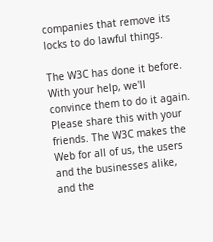companies that remove its locks to do lawful things.

The W3C has done it before. With your help, we'll convince them to do it again. Please share this with your friends. The W3C makes the Web for all of us, the users and the businesses alike, and the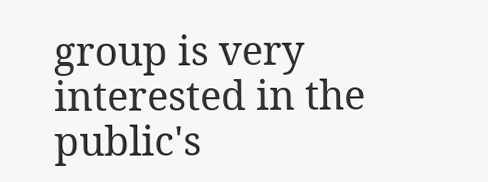group is very interested in the public's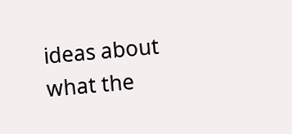ideas about what the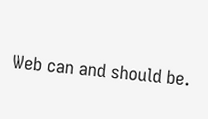Web can and should be.